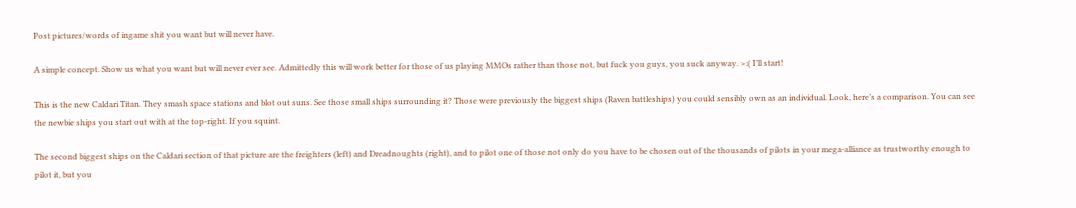Post pictures/words of ingame shit you want but will never have.

A simple concept. Show us what you want but will never ever see. Admittedly this will work better for those of us playing MMOs rather than those not, but fuck you guys, you suck anyway. >:( I’ll start!

This is the new Caldari Titan. They smash space stations and blot out suns. See those small ships surrounding it? Those were previously the biggest ships (Raven battleships) you could sensibly own as an individual. Look, here’s a comparison. You can see the newbie ships you start out with at the top-right. If you squint.

The second biggest ships on the Caldari section of that picture are the freighters (left) and Dreadnoughts (right), and to pilot one of those not only do you have to be chosen out of the thousands of pilots in your mega-alliance as trustworthy enough to pilot it, but you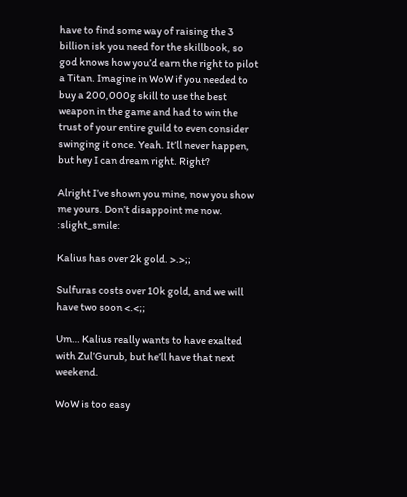have to find some way of raising the 3 billion isk you need for the skillbook, so god knows how you’d earn the right to pilot a Titan. Imagine in WoW if you needed to buy a 200,000g skill to use the best weapon in the game and had to win the trust of your entire guild to even consider swinging it once. Yeah. It’ll never happen, but hey I can dream right. Right?

Alright I’ve shown you mine, now you show me yours. Don’t disappoint me now. :slight_smile:

Kalius has over 2k gold. >.>;;

Sulfuras costs over 10k gold, and we will have two soon <.<;;

Um… Kalius really wants to have exalted with Zul’Gurub, but he’ll have that next weekend.

WoW is too easy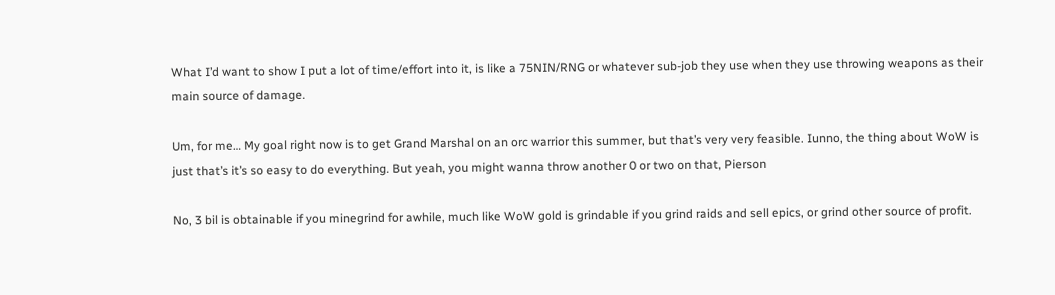What I’d want to show I put a lot of time/effort into it, is like a 75NIN/RNG or whatever sub-job they use when they use throwing weapons as their main source of damage.

Um, for me… My goal right now is to get Grand Marshal on an orc warrior this summer, but that’s very very feasible. Iunno, the thing about WoW is just that’s it’s so easy to do everything. But yeah, you might wanna throw another 0 or two on that, Pierson

No, 3 bil is obtainable if you minegrind for awhile, much like WoW gold is grindable if you grind raids and sell epics, or grind other source of profit.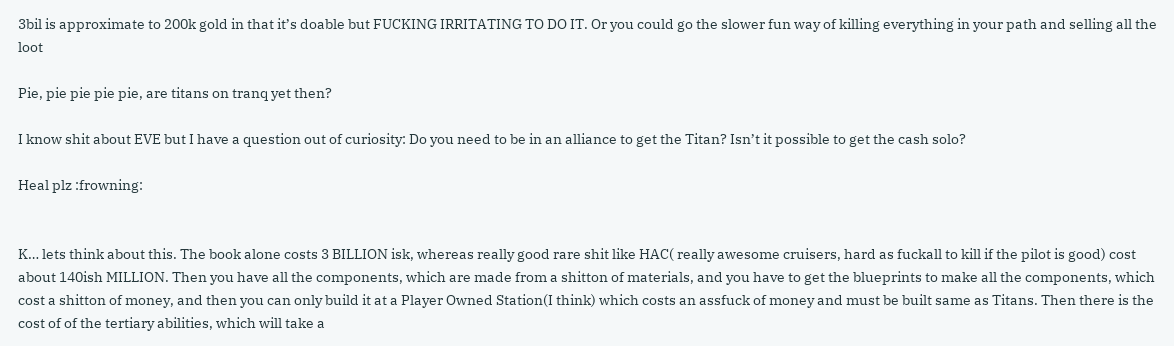3bil is approximate to 200k gold in that it’s doable but FUCKING IRRITATING TO DO IT. Or you could go the slower fun way of killing everything in your path and selling all the loot

Pie, pie pie pie pie, are titans on tranq yet then?

I know shit about EVE but I have a question out of curiosity: Do you need to be in an alliance to get the Titan? Isn’t it possible to get the cash solo?

Heal plz :frowning:


K… lets think about this. The book alone costs 3 BILLION isk, whereas really good rare shit like HAC( really awesome cruisers, hard as fuckall to kill if the pilot is good) cost about 140ish MILLION. Then you have all the components, which are made from a shitton of materials, and you have to get the blueprints to make all the components, which cost a shitton of money, and then you can only build it at a Player Owned Station(I think) which costs an assfuck of money and must be built same as Titans. Then there is the cost of of the tertiary abilities, which will take a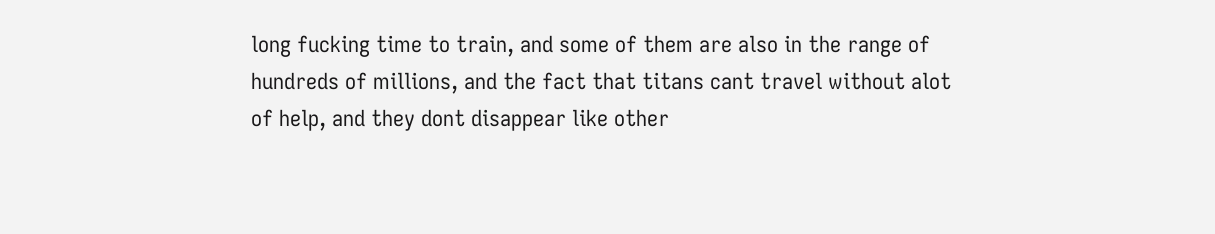long fucking time to train, and some of them are also in the range of hundreds of millions, and the fact that titans cant travel without alot of help, and they dont disappear like other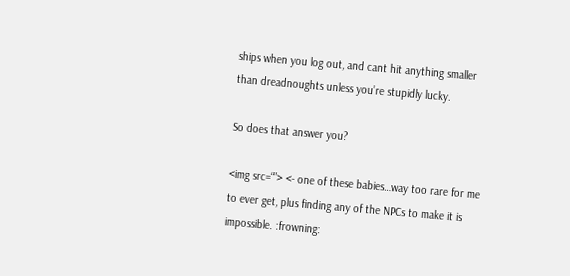ships when you log out, and cant hit anything smaller than dreadnoughts unless you’re stupidly lucky.

So does that answer you?

<img src=“”> <- one of these babies…way too rare for me to ever get, plus finding any of the NPCs to make it is impossible. :frowning: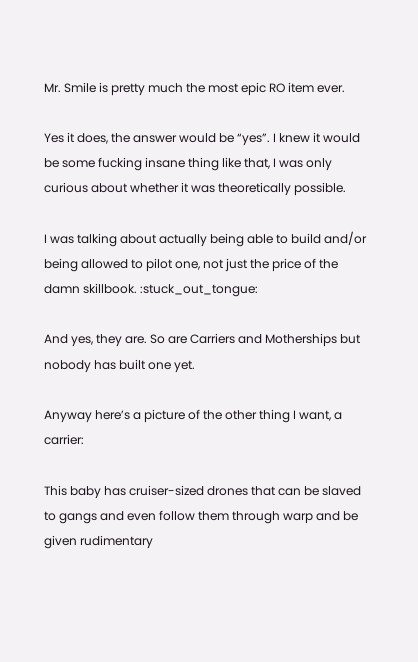Mr. Smile is pretty much the most epic RO item ever.

Yes it does, the answer would be “yes”. I knew it would be some fucking insane thing like that, I was only curious about whether it was theoretically possible.

I was talking about actually being able to build and/or being allowed to pilot one, not just the price of the damn skillbook. :stuck_out_tongue:

And yes, they are. So are Carriers and Motherships but nobody has built one yet.

Anyway here’s a picture of the other thing I want, a carrier:

This baby has cruiser-sized drones that can be slaved to gangs and even follow them through warp and be given rudimentary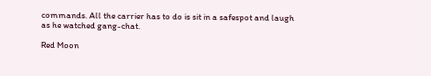commands. All the carrier has to do is sit in a safespot and laugh as he watched gang-chat.

Red Moon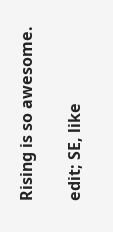Rising is so awesome.

edit; SE, like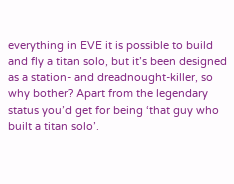everything in EVE it is possible to build and fly a titan solo, but it’s been designed as a station- and dreadnought-killer, so why bother? Apart from the legendary status you’d get for being ‘that guy who built a titan solo’.